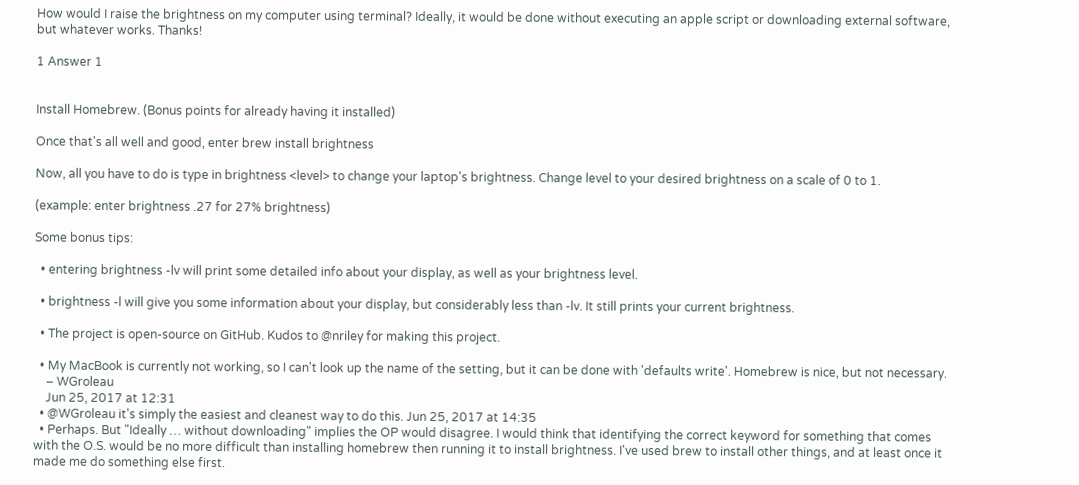How would I raise the brightness on my computer using terminal? Ideally, it would be done without executing an apple script or downloading external software, but whatever works. Thanks!

1 Answer 1


Install Homebrew. (Bonus points for already having it installed)

Once that's all well and good, enter brew install brightness

Now, all you have to do is type in brightness <level> to change your laptop's brightness. Change level to your desired brightness on a scale of 0 to 1.

(example: enter brightness .27 for 27% brightness)

Some bonus tips:

  • entering brightness -lv will print some detailed info about your display, as well as your brightness level.

  • brightness -l will give you some information about your display, but considerably less than -lv. It still prints your current brightness.

  • The project is open-source on GitHub. Kudos to @nriley for making this project.

  • My MacBook is currently not working, so I can't look up the name of the setting, but it can be done with 'defaults write'. Homebrew is nice, but not necessary.
    – WGroleau
    Jun 25, 2017 at 12:31
  • @WGroleau it's simply the easiest and cleanest way to do this. Jun 25, 2017 at 14:35
  • Perhaps. But "Ideally … without downloading" implies the OP would disagree. I would think that identifying the correct keyword for something that comes with the O.S. would be no more difficult than installing homebrew then running it to install brightness. I've used brew to install other things, and at least once it made me do something else first.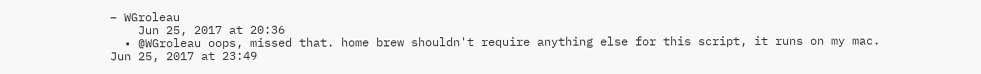– WGroleau
    Jun 25, 2017 at 20:36
  • @WGroleau oops, missed that. home brew shouldn't require anything else for this script, it runs on my mac. Jun 25, 2017 at 23:49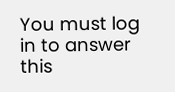You must log in to answer this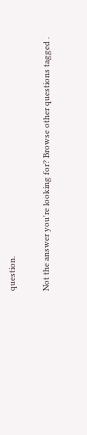question.

Not the answer you're looking for? Browse other questions tagged .